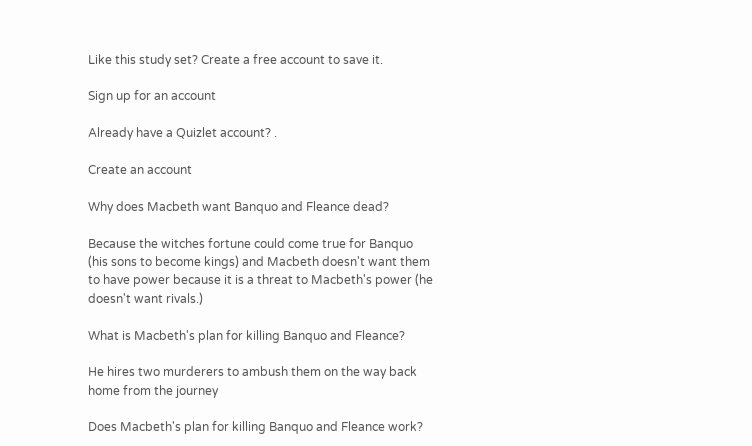Like this study set? Create a free account to save it.

Sign up for an account

Already have a Quizlet account? .

Create an account

Why does Macbeth want Banquo and Fleance dead?

Because the witches fortune could come true for Banquo (his sons to become kings) and Macbeth doesn't want them to have power because it is a threat to Macbeth's power (he doesn't want rivals.)

What is Macbeth's plan for killing Banquo and Fleance?

He hires two murderers to ambush them on the way back home from the journey

Does Macbeth's plan for killing Banquo and Fleance work?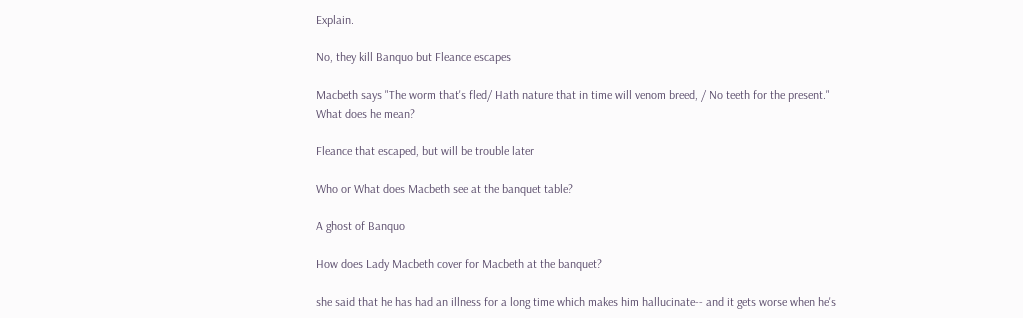Explain.

No, they kill Banquo but Fleance escapes

Macbeth says "The worm that's fled/ Hath nature that in time will venom breed, / No teeth for the present." What does he mean?

Fleance that escaped, but will be trouble later

Who or What does Macbeth see at the banquet table?

A ghost of Banquo

How does Lady Macbeth cover for Macbeth at the banquet?

she said that he has had an illness for a long time which makes him hallucinate-- and it gets worse when he's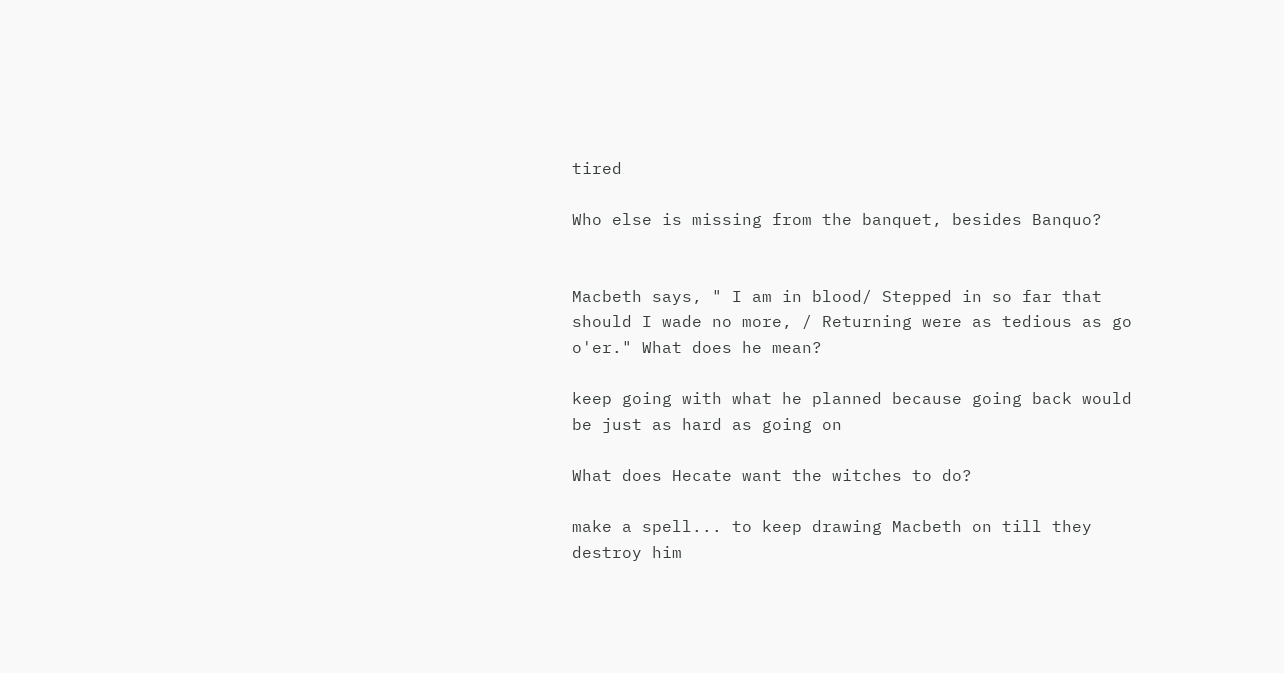tired

Who else is missing from the banquet, besides Banquo?


Macbeth says, " I am in blood/ Stepped in so far that should I wade no more, / Returning were as tedious as go o'er." What does he mean?

keep going with what he planned because going back would be just as hard as going on

What does Hecate want the witches to do?

make a spell... to keep drawing Macbeth on till they destroy him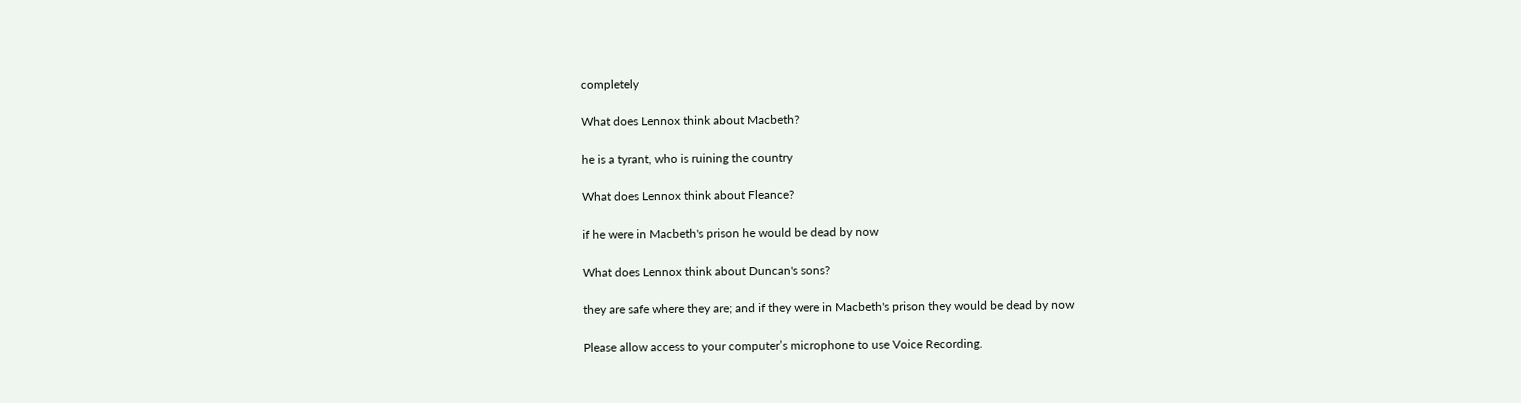completely

What does Lennox think about Macbeth?

he is a tyrant, who is ruining the country

What does Lennox think about Fleance?

if he were in Macbeth's prison he would be dead by now

What does Lennox think about Duncan's sons?

they are safe where they are; and if they were in Macbeth's prison they would be dead by now

Please allow access to your computer’s microphone to use Voice Recording.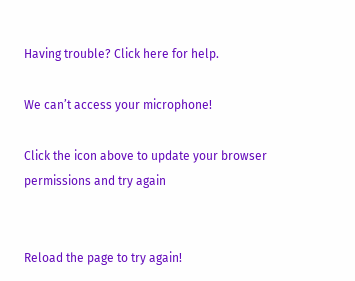Having trouble? Click here for help.

We can’t access your microphone!

Click the icon above to update your browser permissions and try again


Reload the page to try again!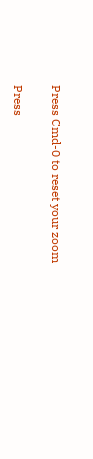Press Cmd-0 to reset your zoom

Press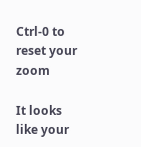Ctrl-0 to reset your zoom

It looks like your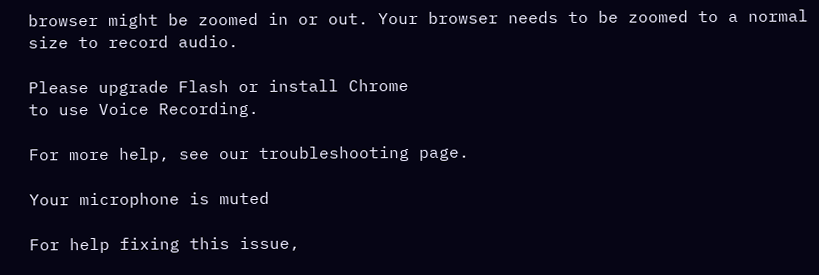browser might be zoomed in or out. Your browser needs to be zoomed to a normal size to record audio.

Please upgrade Flash or install Chrome
to use Voice Recording.

For more help, see our troubleshooting page.

Your microphone is muted

For help fixing this issue,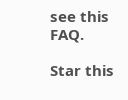see this FAQ.

Star this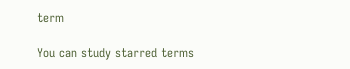term

You can study starred terms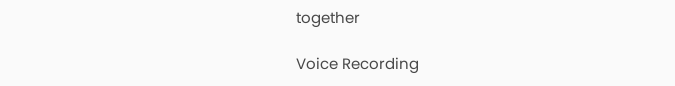together

Voice Recording